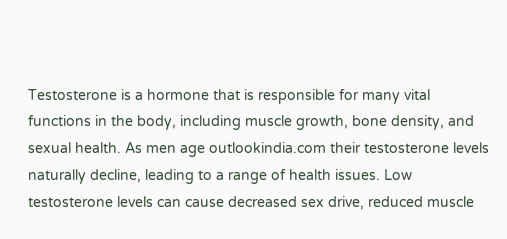Testosterone is a hormone that is responsible for many vital functions in the body, including muscle growth, bone density, and sexual health. As men age outlookindia.com their testosterone levels naturally decline, leading to a range of health issues. Low testosterone levels can cause decreased sex drive, reduced muscle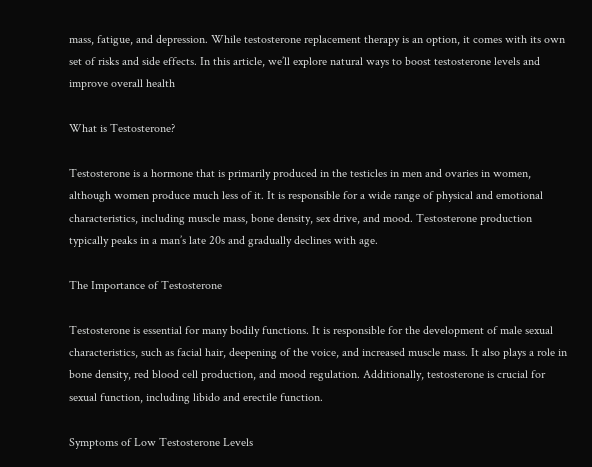mass, fatigue, and depression. While testosterone replacement therapy is an option, it comes with its own set of risks and side effects. In this article, we’ll explore natural ways to boost testosterone levels and improve overall health

What is Testosterone?

Testosterone is a hormone that is primarily produced in the testicles in men and ovaries in women, although women produce much less of it. It is responsible for a wide range of physical and emotional characteristics, including muscle mass, bone density, sex drive, and mood. Testosterone production typically peaks in a man’s late 20s and gradually declines with age.

The Importance of Testosterone

Testosterone is essential for many bodily functions. It is responsible for the development of male sexual characteristics, such as facial hair, deepening of the voice, and increased muscle mass. It also plays a role in bone density, red blood cell production, and mood regulation. Additionally, testosterone is crucial for sexual function, including libido and erectile function.

Symptoms of Low Testosterone Levels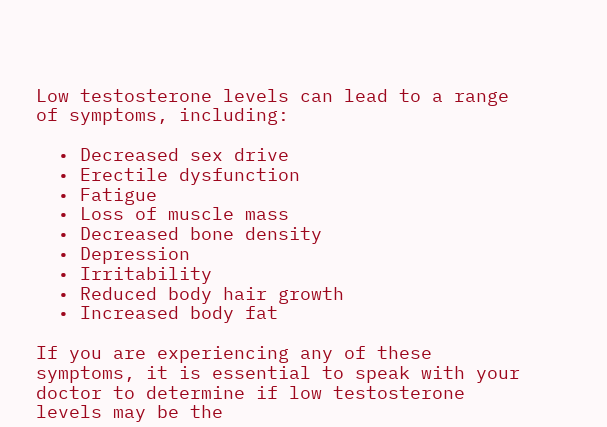Low testosterone levels can lead to a range of symptoms, including:

  • Decreased sex drive
  • Erectile dysfunction
  • Fatigue
  • Loss of muscle mass
  • Decreased bone density
  • Depression
  • Irritability
  • Reduced body hair growth
  • Increased body fat

If you are experiencing any of these symptoms, it is essential to speak with your doctor to determine if low testosterone levels may be the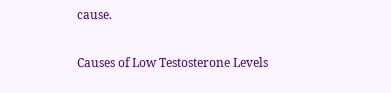cause.

Causes of Low Testosterone Levels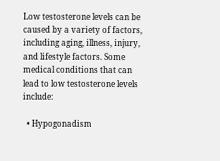Low testosterone levels can be caused by a variety of factors, including aging, illness, injury, and lifestyle factors. Some medical conditions that can lead to low testosterone levels include:

  • Hypogonadism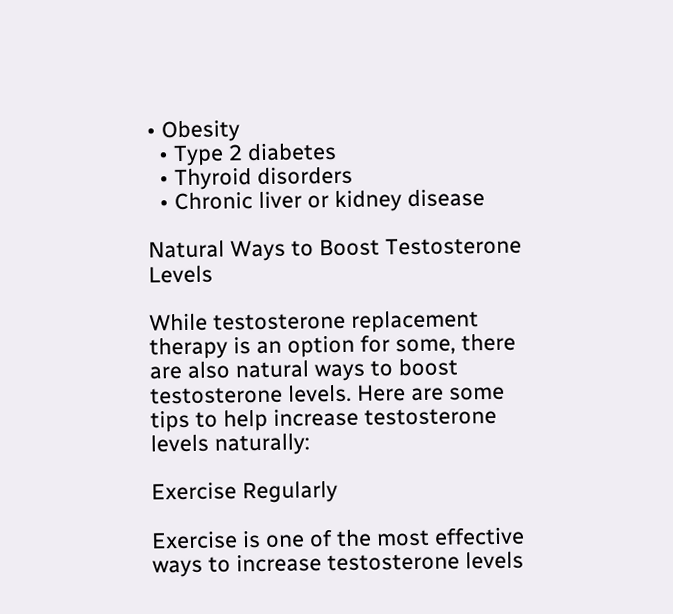• Obesity
  • Type 2 diabetes
  • Thyroid disorders
  • Chronic liver or kidney disease

Natural Ways to Boost Testosterone Levels

While testosterone replacement therapy is an option for some, there are also natural ways to boost testosterone levels. Here are some tips to help increase testosterone levels naturally:

Exercise Regularly

Exercise is one of the most effective ways to increase testosterone levels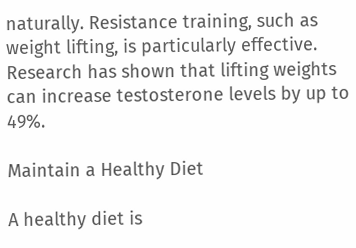naturally. Resistance training, such as weight lifting, is particularly effective. Research has shown that lifting weights can increase testosterone levels by up to 49%.

Maintain a Healthy Diet

A healthy diet is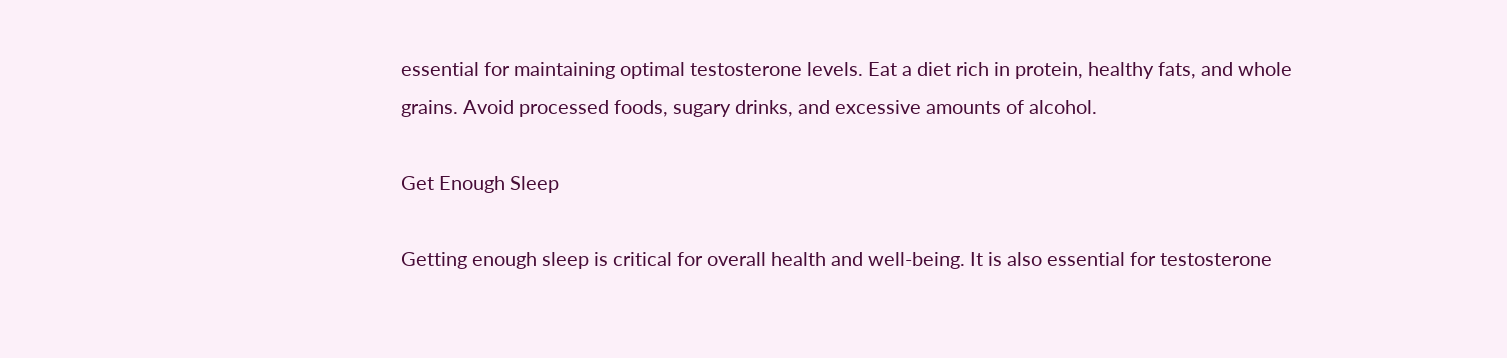essential for maintaining optimal testosterone levels. Eat a diet rich in protein, healthy fats, and whole grains. Avoid processed foods, sugary drinks, and excessive amounts of alcohol.

Get Enough Sleep

Getting enough sleep is critical for overall health and well-being. It is also essential for testosterone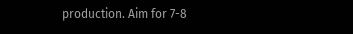production. Aim for 7-8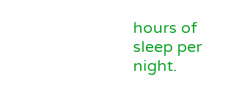hours of sleep per night.